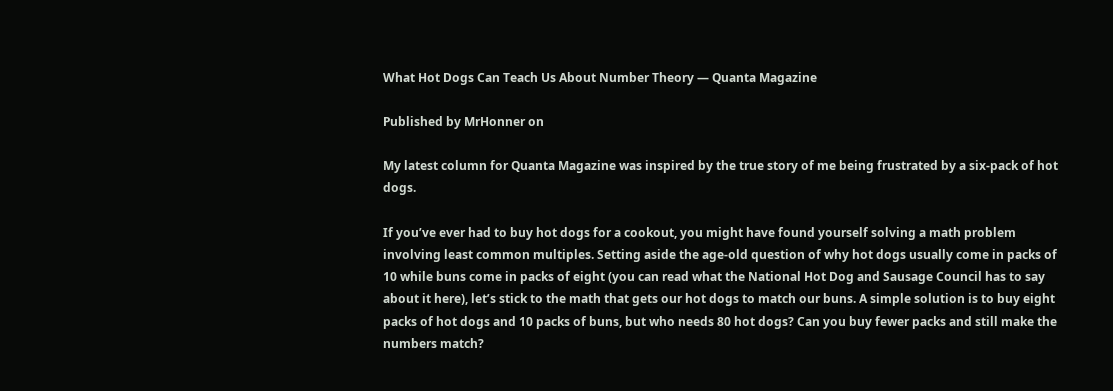What Hot Dogs Can Teach Us About Number Theory — Quanta Magazine

Published by MrHonner on

My latest column for Quanta Magazine was inspired by the true story of me being frustrated by a six-pack of hot dogs.

If you’ve ever had to buy hot dogs for a cookout, you might have found yourself solving a math problem involving least common multiples. Setting aside the age-old question of why hot dogs usually come in packs of 10 while buns come in packs of eight (you can read what the National Hot Dog and Sausage Council has to say about it here), let’s stick to the math that gets our hot dogs to match our buns. A simple solution is to buy eight packs of hot dogs and 10 packs of buns, but who needs 80 hot dogs? Can you buy fewer packs and still make the numbers match?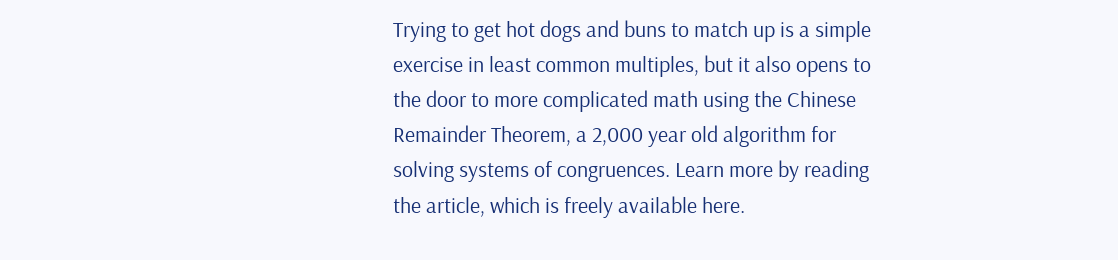Trying to get hot dogs and buns to match up is a simple exercise in least common multiples, but it also opens to the door to more complicated math using the Chinese Remainder Theorem, a 2,000 year old algorithm for solving systems of congruences. Learn more by reading the article, which is freely available here.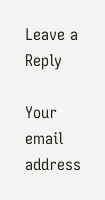Leave a Reply

Your email address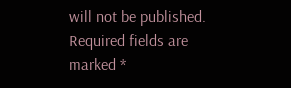will not be published. Required fields are marked *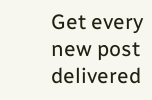Get every new post delivered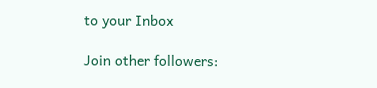to your Inbox

Join other followers: